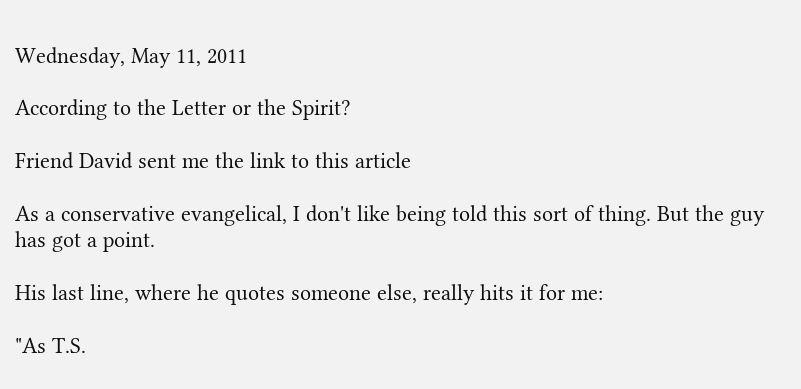Wednesday, May 11, 2011

According to the Letter or the Spirit?

Friend David sent me the link to this article

As a conservative evangelical, I don't like being told this sort of thing. But the guy has got a point.

His last line, where he quotes someone else, really hits it for me:

"As T.S.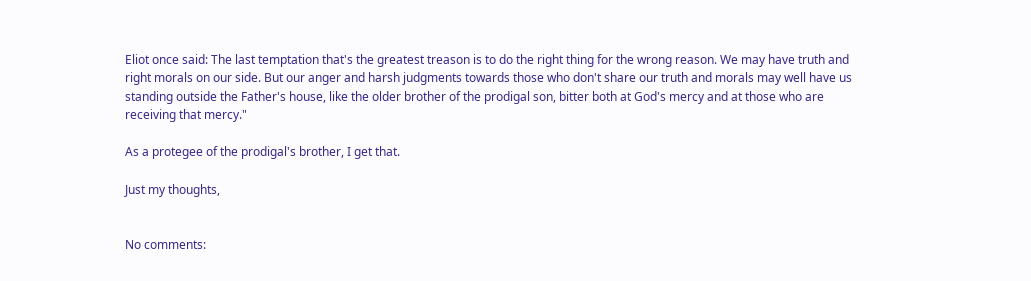Eliot once said: The last temptation that's the greatest treason is to do the right thing for the wrong reason. We may have truth and right morals on our side. But our anger and harsh judgments towards those who don't share our truth and morals may well have us standing outside the Father's house, like the older brother of the prodigal son, bitter both at God's mercy and at those who are receiving that mercy."

As a protegee of the prodigal's brother, I get that.

Just my thoughts,


No comments: